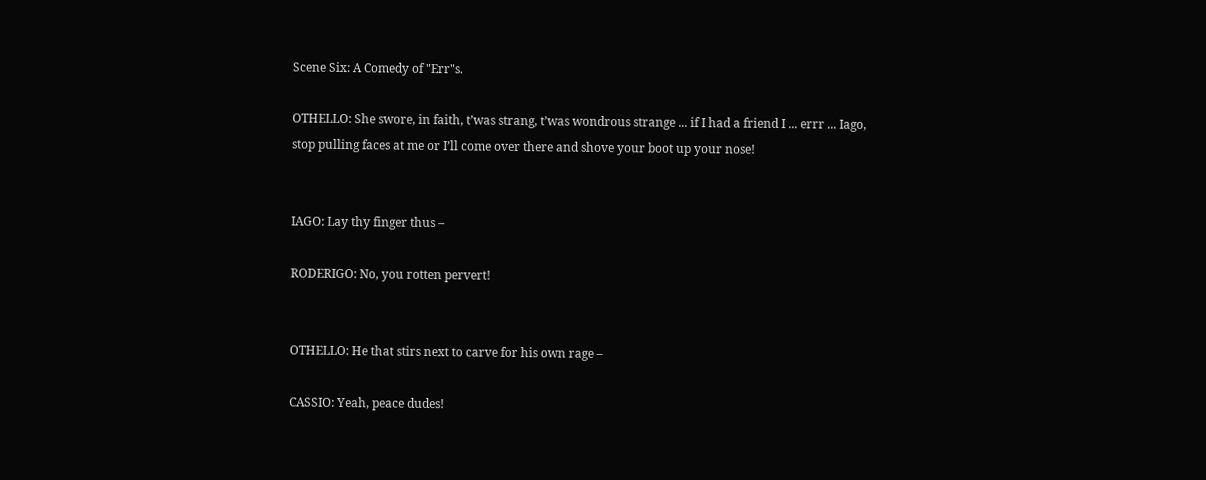Scene Six: A Comedy of "Err"s.

OTHELLO: She swore, in faith, t’was strang, t’was wondrous strange ... if I had a friend I ... errr ... Iago, stop pulling faces at me or I’ll come over there and shove your boot up your nose!


IAGO: Lay thy finger thus –

RODERIGO: No, you rotten pervert!


OTHELLO: He that stirs next to carve for his own rage –

CASSIO: Yeah, peace dudes!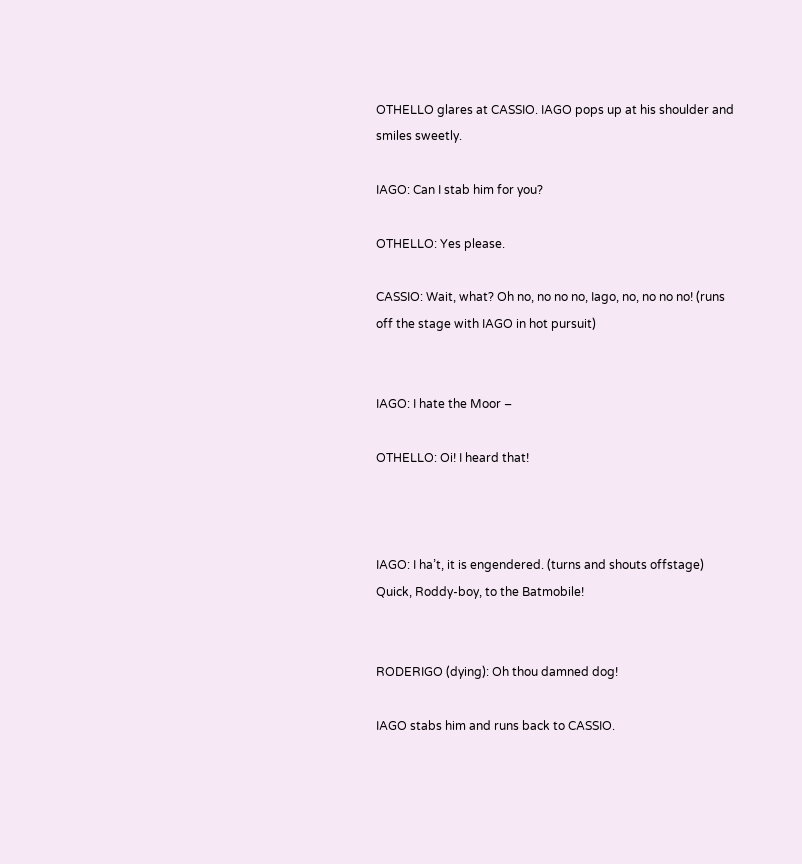OTHELLO glares at CASSIO. IAGO pops up at his shoulder and smiles sweetly.

IAGO: Can I stab him for you?

OTHELLO: Yes please.

CASSIO: Wait, what? Oh no, no no no, Iago, no, no no no! (runs off the stage with IAGO in hot pursuit)


IAGO: I hate the Moor –

OTHELLO: Oi! I heard that!



IAGO: I ha’t, it is engendered. (turns and shouts offstage) Quick, Roddy-boy, to the Batmobile!


RODERIGO (dying): Oh thou damned dog!

IAGO stabs him and runs back to CASSIO.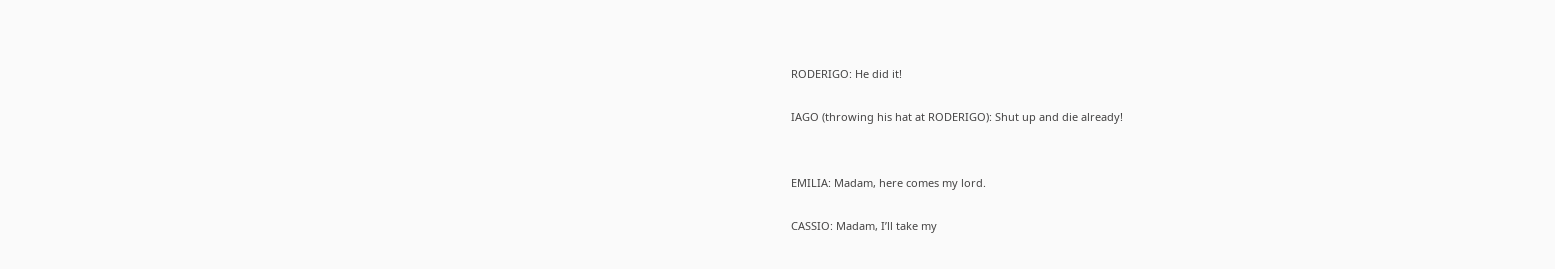RODERIGO: He did it!

IAGO (throwing his hat at RODERIGO): Shut up and die already!


EMILIA: Madam, here comes my lord.

CASSIO: Madam, I’ll take my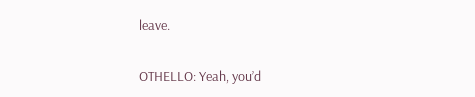leave.

OTHELLO: Yeah, you’d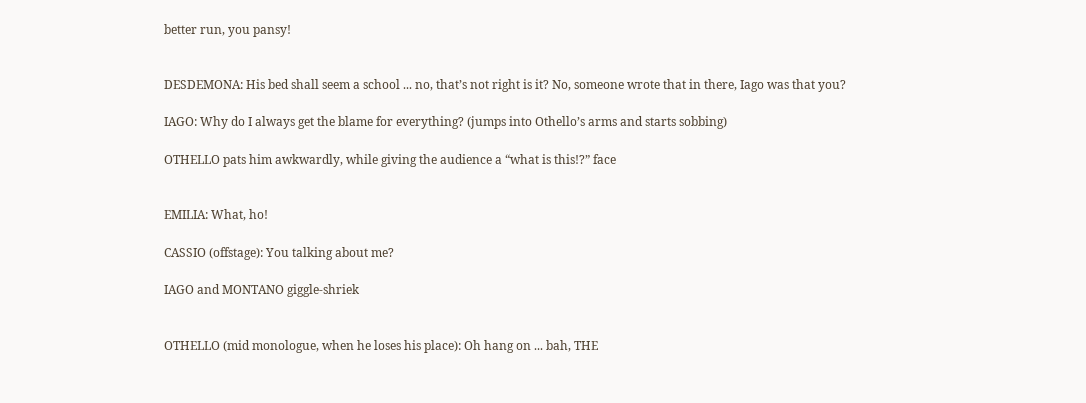better run, you pansy!


DESDEMONA: His bed shall seem a school ... no, that’s not right is it? No, someone wrote that in there, Iago was that you?

IAGO: Why do I always get the blame for everything? (jumps into Othello’s arms and starts sobbing)

OTHELLO pats him awkwardly, while giving the audience a “what is this!?” face


EMILIA: What, ho!

CASSIO (offstage): You talking about me?

IAGO and MONTANO giggle-shriek


OTHELLO (mid monologue, when he loses his place): Oh hang on ... bah, THE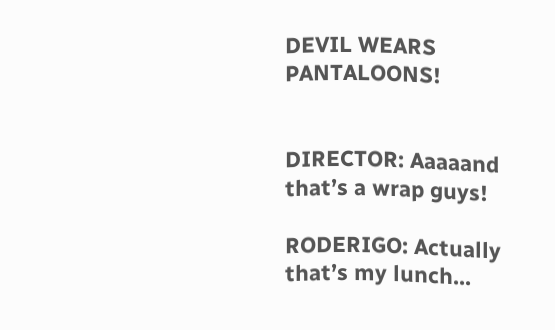DEVIL WEARS PANTALOONS!


DIRECTOR: Aaaaand that’s a wrap guys!

RODERIGO: Actually that’s my lunch...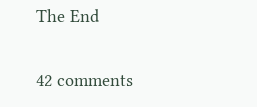The End

42 comments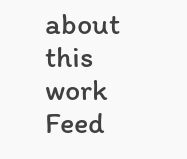about this work Feed